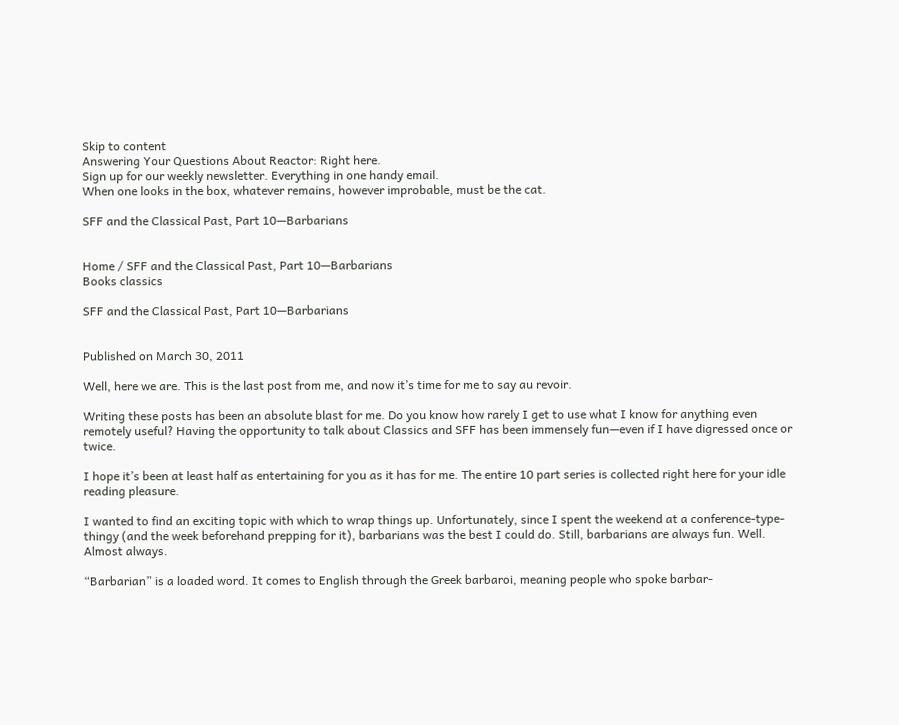Skip to content
Answering Your Questions About Reactor: Right here.
Sign up for our weekly newsletter. Everything in one handy email.
When one looks in the box, whatever remains, however improbable, must be the cat.

SFF and the Classical Past, Part 10—Barbarians


Home / SFF and the Classical Past, Part 10—Barbarians
Books classics

SFF and the Classical Past, Part 10—Barbarians


Published on March 30, 2011

Well, here we are. This is the last post from me, and now it’s time for me to say au revoir.

Writing these posts has been an absolute blast for me. Do you know how rarely I get to use what I know for anything even remotely useful? Having the opportunity to talk about Classics and SFF has been immensely fun—even if I have digressed once or twice.

I hope it’s been at least half as entertaining for you as it has for me. The entire 10 part series is collected right here for your idle reading pleasure.

I wanted to find an exciting topic with which to wrap things up. Unfortunately, since I spent the weekend at a conference-type-thingy (and the week beforehand prepping for it), barbarians was the best I could do. Still, barbarians are always fun. Well. Almost always.

“Barbarian” is a loaded word. It comes to English through the Greek barbaroi, meaning people who spoke barbar-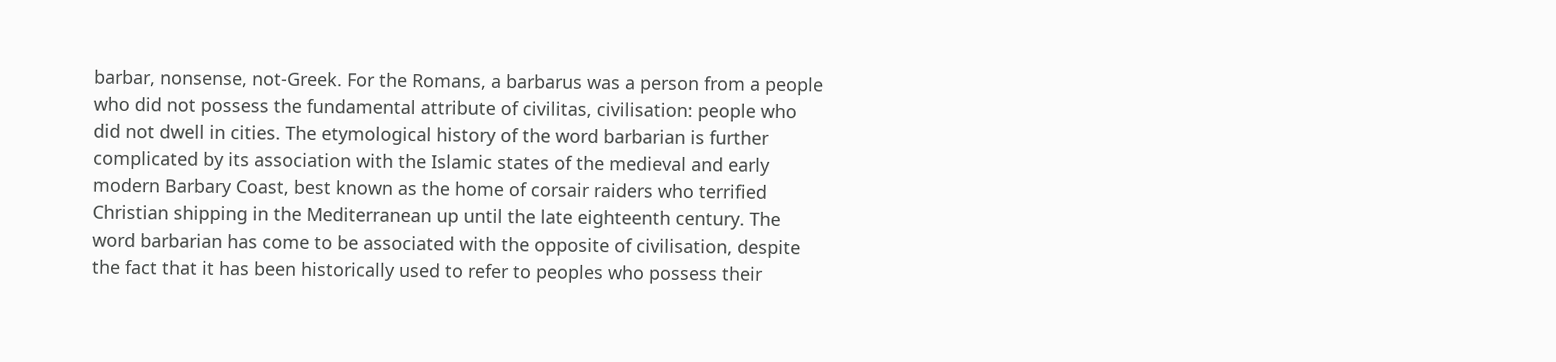barbar, nonsense, not-Greek. For the Romans, a barbarus was a person from a people who did not possess the fundamental attribute of civilitas, civilisation: people who did not dwell in cities. The etymological history of the word barbarian is further complicated by its association with the Islamic states of the medieval and early modern Barbary Coast, best known as the home of corsair raiders who terrified Christian shipping in the Mediterranean up until the late eighteenth century. The word barbarian has come to be associated with the opposite of civilisation, despite the fact that it has been historically used to refer to peoples who possess their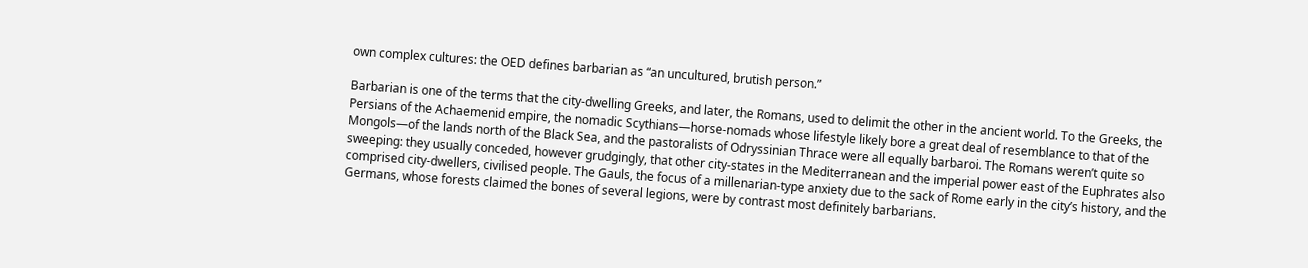own complex cultures: the OED defines barbarian as “an uncultured, brutish person.”

Barbarian is one of the terms that the city-dwelling Greeks, and later, the Romans, used to delimit the other in the ancient world. To the Greeks, the Persians of the Achaemenid empire, the nomadic Scythians—horse-nomads whose lifestyle likely bore a great deal of resemblance to that of the Mongols—of the lands north of the Black Sea, and the pastoralists of Odryssinian Thrace were all equally barbaroi. The Romans weren’t quite so sweeping: they usually conceded, however grudgingly, that other city-states in the Mediterranean and the imperial power east of the Euphrates also comprised city-dwellers, civilised people. The Gauls, the focus of a millenarian-type anxiety due to the sack of Rome early in the city’s history, and the Germans, whose forests claimed the bones of several legions, were by contrast most definitely barbarians.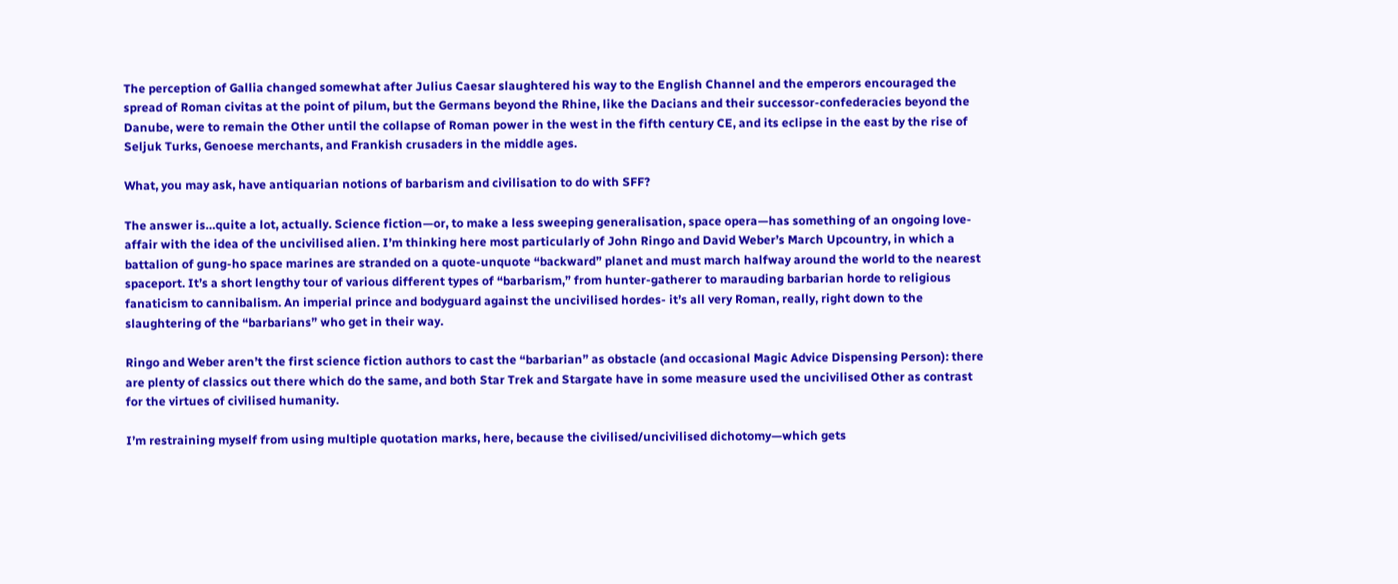The perception of Gallia changed somewhat after Julius Caesar slaughtered his way to the English Channel and the emperors encouraged the spread of Roman civitas at the point of pilum, but the Germans beyond the Rhine, like the Dacians and their successor-confederacies beyond the Danube, were to remain the Other until the collapse of Roman power in the west in the fifth century CE, and its eclipse in the east by the rise of Seljuk Turks, Genoese merchants, and Frankish crusaders in the middle ages.

What, you may ask, have antiquarian notions of barbarism and civilisation to do with SFF?

The answer is…quite a lot, actually. Science fiction—or, to make a less sweeping generalisation, space opera—has something of an ongoing love-affair with the idea of the uncivilised alien. I’m thinking here most particularly of John Ringo and David Weber’s March Upcountry, in which a battalion of gung-ho space marines are stranded on a quote-unquote “backward” planet and must march halfway around the world to the nearest spaceport. It’s a short lengthy tour of various different types of “barbarism,” from hunter-gatherer to marauding barbarian horde to religious fanaticism to cannibalism. An imperial prince and bodyguard against the uncivilised hordes- it’s all very Roman, really, right down to the slaughtering of the “barbarians” who get in their way.

Ringo and Weber aren’t the first science fiction authors to cast the “barbarian” as obstacle (and occasional Magic Advice Dispensing Person): there are plenty of classics out there which do the same, and both Star Trek and Stargate have in some measure used the uncivilised Other as contrast for the virtues of civilised humanity.

I’m restraining myself from using multiple quotation marks, here, because the civilised/uncivilised dichotomy—which gets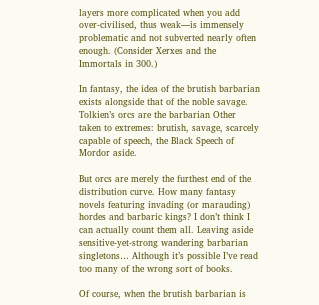layers more complicated when you add over-civilised, thus weak—is immensely problematic and not subverted nearly often enough. (Consider Xerxes and the Immortals in 300.)

In fantasy, the idea of the brutish barbarian exists alongside that of the noble savage. Tolkien’s orcs are the barbarian Other taken to extremes: brutish, savage, scarcely capable of speech, the Black Speech of Mordor aside.

But orcs are merely the furthest end of the distribution curve. How many fantasy novels featuring invading (or marauding) hordes and barbaric kings? I don’t think I can actually count them all. Leaving aside sensitive-yet-strong wandering barbarian singletons… Although it’s possible I’ve read too many of the wrong sort of books.

Of course, when the brutish barbarian is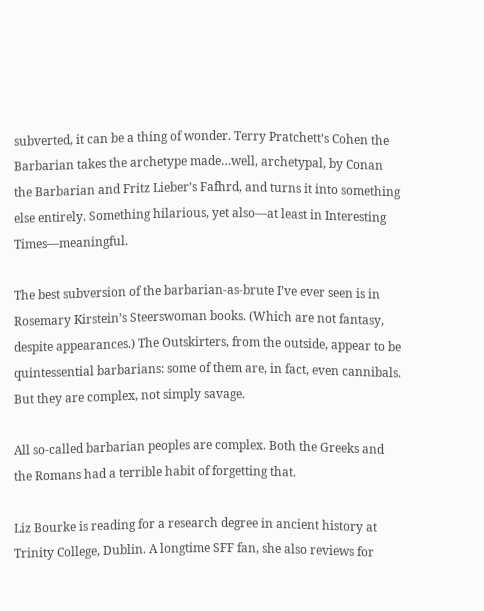subverted, it can be a thing of wonder. Terry Pratchett’s Cohen the Barbarian takes the archetype made…well, archetypal, by Conan the Barbarian and Fritz Lieber’s Fafhrd, and turns it into something else entirely. Something hilarious, yet also—at least in Interesting Times—meaningful.

The best subversion of the barbarian-as-brute I’ve ever seen is in Rosemary Kirstein’s Steerswoman books. (Which are not fantasy, despite appearances.) The Outskirters, from the outside, appear to be quintessential barbarians: some of them are, in fact, even cannibals. But they are complex, not simply savage.

All so-called barbarian peoples are complex. Both the Greeks and the Romans had a terrible habit of forgetting that.

Liz Bourke is reading for a research degree in ancient history at Trinity College, Dublin. A longtime SFF fan, she also reviews for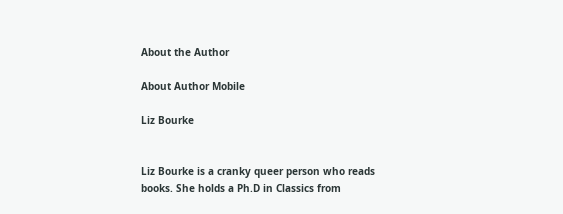About the Author

About Author Mobile

Liz Bourke


Liz Bourke is a cranky queer person who reads books. She holds a Ph.D in Classics from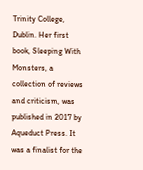Trinity College, Dublin. Her first book, Sleeping With Monsters, a collection of reviews and criticism, was published in 2017 by Aqueduct Press. It was a finalist for the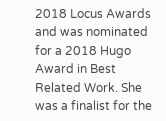2018 Locus Awards and was nominated for a 2018 Hugo Award in Best Related Work. She was a finalist for the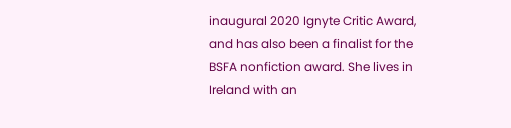inaugural 2020 Ignyte Critic Award, and has also been a finalist for the BSFA nonfiction award. She lives in Ireland with an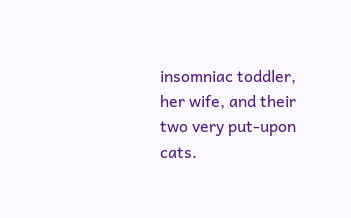insomniac toddler, her wife, and their two very put-upon cats.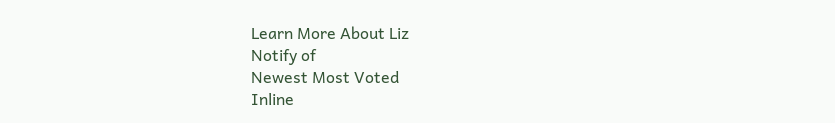Learn More About Liz
Notify of
Newest Most Voted
Inline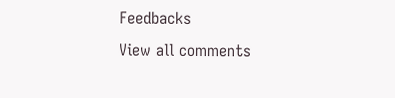Feedbacks
View all comments